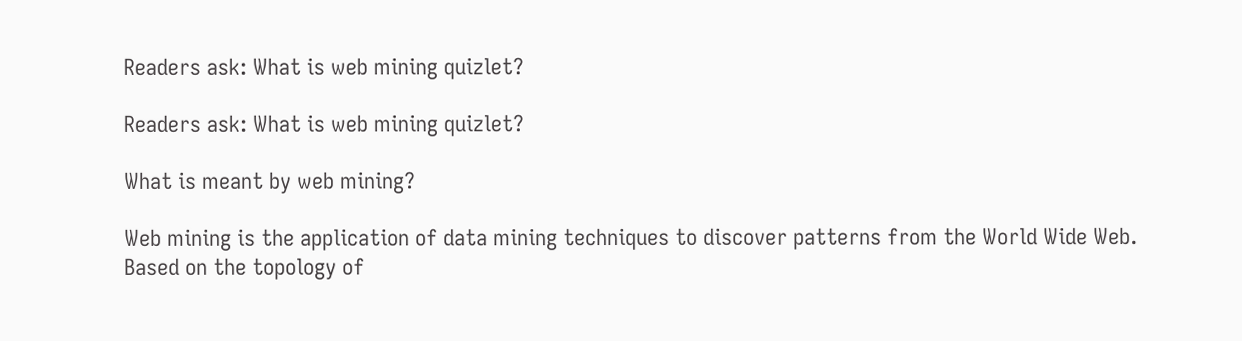Readers ask: What is web mining quizlet?

Readers ask: What is web mining quizlet?

What is meant by web mining?

Web mining is the application of data mining techniques to discover patterns from the World Wide Web. Based on the topology of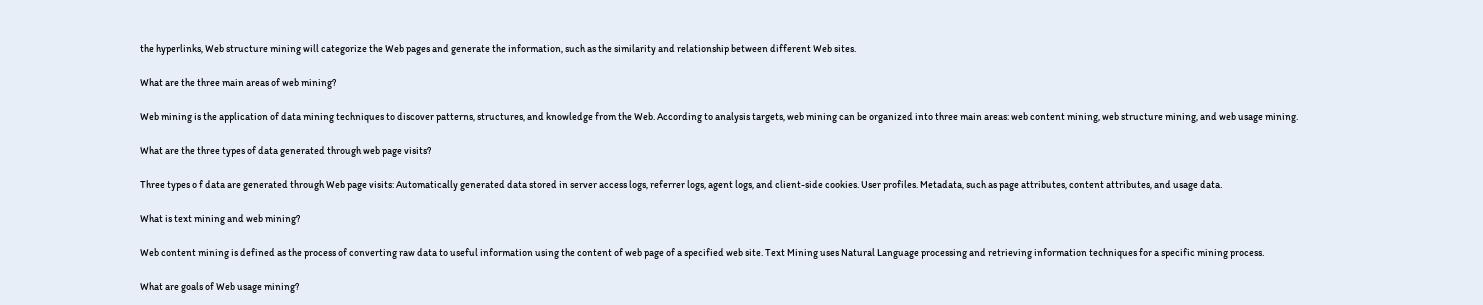the hyperlinks, Web structure mining will categorize the Web pages and generate the information, such as the similarity and relationship between different Web sites.

What are the three main areas of web mining?

Web mining is the application of data mining techniques to discover patterns, structures, and knowledge from the Web. According to analysis targets, web mining can be organized into three main areas: web content mining, web structure mining, and web usage mining.

What are the three types of data generated through web page visits?

Three types o f data are generated through Web page visits: Automatically generated data stored in server access logs, referrer logs, agent logs, and client-side cookies. User profiles. Metadata, such as page attributes, content attributes, and usage data.

What is text mining and web mining?

Web content mining is defined as the process of converting raw data to useful information using the content of web page of a specified web site. Text Mining uses Natural Language processing and retrieving information techniques for a specific mining process.

What are goals of Web usage mining?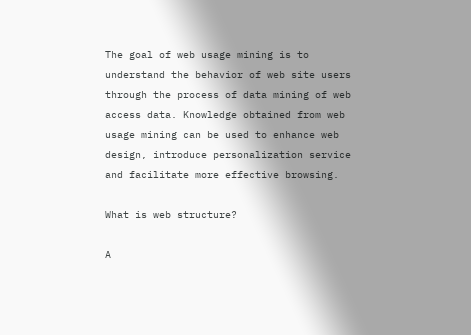The goal of web usage mining is to understand the behavior of web site users through the process of data mining of web access data. Knowledge obtained from web usage mining can be used to enhance web design, introduce personalization service and facilitate more effective browsing.

What is web structure?

A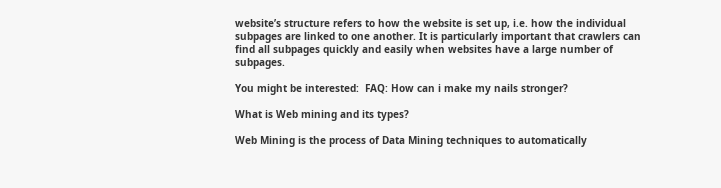website’s structure refers to how the website is set up, i.e. how the individual subpages are linked to one another. It is particularly important that crawlers can find all subpages quickly and easily when websites have a large number of subpages.

You might be interested:  FAQ: How can i make my nails stronger?

What is Web mining and its types?

Web Mining is the process of Data Mining techniques to automatically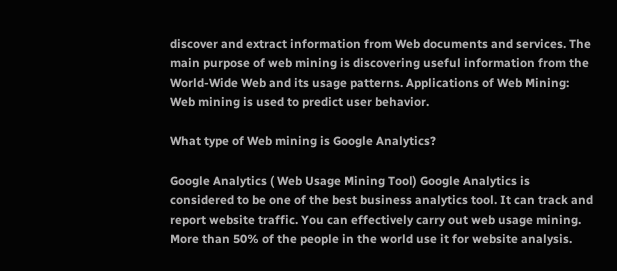discover and extract information from Web documents and services. The main purpose of web mining is discovering useful information from the World-Wide Web and its usage patterns. Applications of Web Mining: Web mining is used to predict user behavior.

What type of Web mining is Google Analytics?

Google Analytics ( Web Usage Mining Tool) Google Analytics is considered to be one of the best business analytics tool. It can track and report website traffic. You can effectively carry out web usage mining. More than 50% of the people in the world use it for website analysis.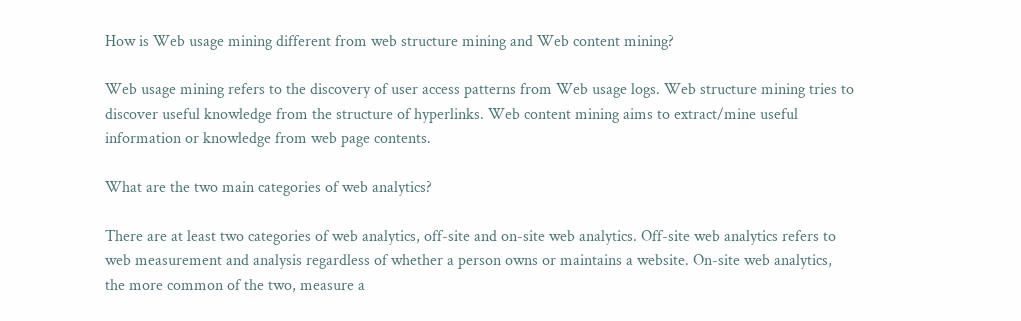How is Web usage mining different from web structure mining and Web content mining?

Web usage mining refers to the discovery of user access patterns from Web usage logs. Web structure mining tries to discover useful knowledge from the structure of hyperlinks. Web content mining aims to extract/mine useful information or knowledge from web page contents.

What are the two main categories of web analytics?

There are at least two categories of web analytics, off-site and on-site web analytics. Off-site web analytics refers to web measurement and analysis regardless of whether a person owns or maintains a website. On-site web analytics, the more common of the two, measure a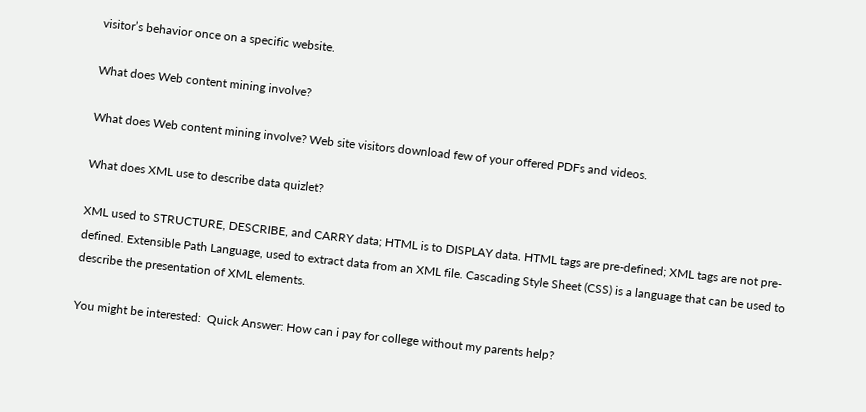visitor’s behavior once on a specific website.

What does Web content mining involve?

What does Web content mining involve? Web site visitors download few of your offered PDFs and videos.

What does XML use to describe data quizlet?

XML used to STRUCTURE, DESCRIBE, and CARRY data; HTML is to DISPLAY data. HTML tags are pre-defined; XML tags are not pre-defined. Extensible Path Language, used to extract data from an XML file. Cascading Style Sheet (CSS) is a language that can be used to describe the presentation of XML elements.

You might be interested:  Quick Answer: How can i pay for college without my parents help?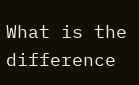What is the difference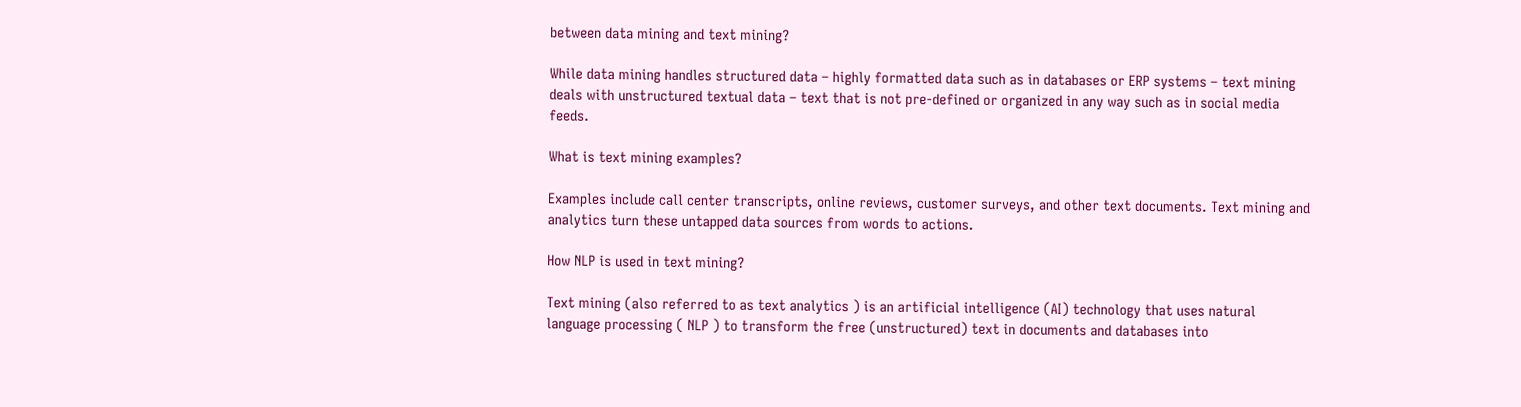between data mining and text mining?

While data mining handles structured data – highly formatted data such as in databases or ERP systems – text mining deals with unstructured textual data – text that is not pre-defined or organized in any way such as in social media feeds.

What is text mining examples?

Examples include call center transcripts, online reviews, customer surveys, and other text documents. Text mining and analytics turn these untapped data sources from words to actions.

How NLP is used in text mining?

Text mining (also referred to as text analytics ) is an artificial intelligence (AI) technology that uses natural language processing ( NLP ) to transform the free (unstructured) text in documents and databases into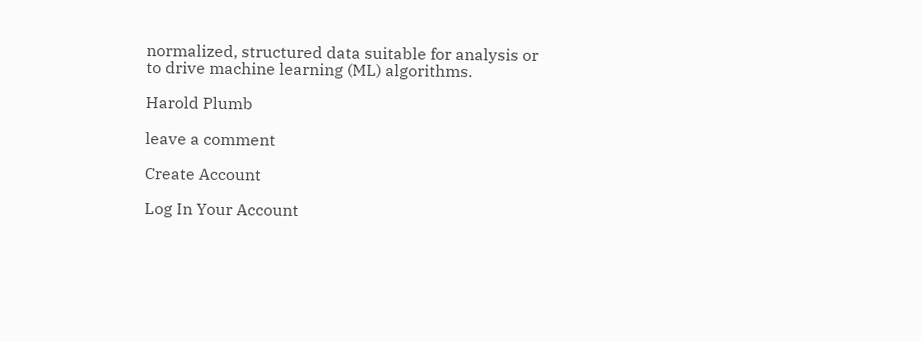normalized, structured data suitable for analysis or to drive machine learning (ML) algorithms.

Harold Plumb

leave a comment

Create Account

Log In Your Account